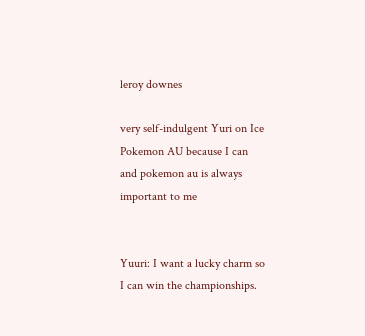leroy downes

very self-indulgent Yuri on Ice Pokemon AU because I can and pokemon au is always important to me


Yuuri: I want a lucky charm so I can win the championships.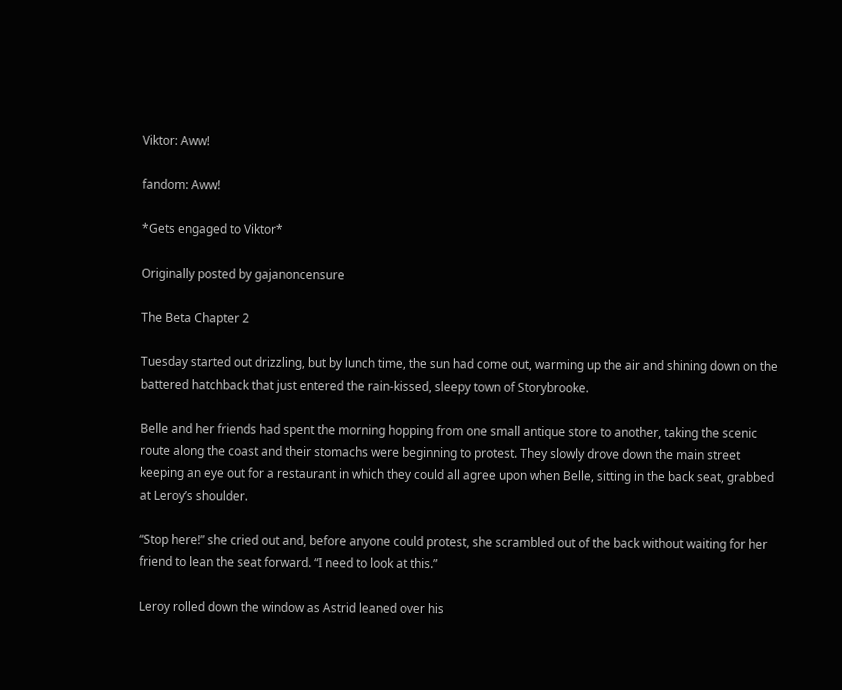Viktor: Aww!

fandom: Aww!

*Gets engaged to Viktor*

Originally posted by gajanoncensure

The Beta Chapter 2

Tuesday started out drizzling, but by lunch time, the sun had come out, warming up the air and shining down on the battered hatchback that just entered the rain-kissed, sleepy town of Storybrooke.

Belle and her friends had spent the morning hopping from one small antique store to another, taking the scenic route along the coast and their stomachs were beginning to protest. They slowly drove down the main street keeping an eye out for a restaurant in which they could all agree upon when Belle, sitting in the back seat, grabbed at Leroy’s shoulder.

“Stop here!” she cried out and, before anyone could protest, she scrambled out of the back without waiting for her friend to lean the seat forward. “I need to look at this.”

Leroy rolled down the window as Astrid leaned over his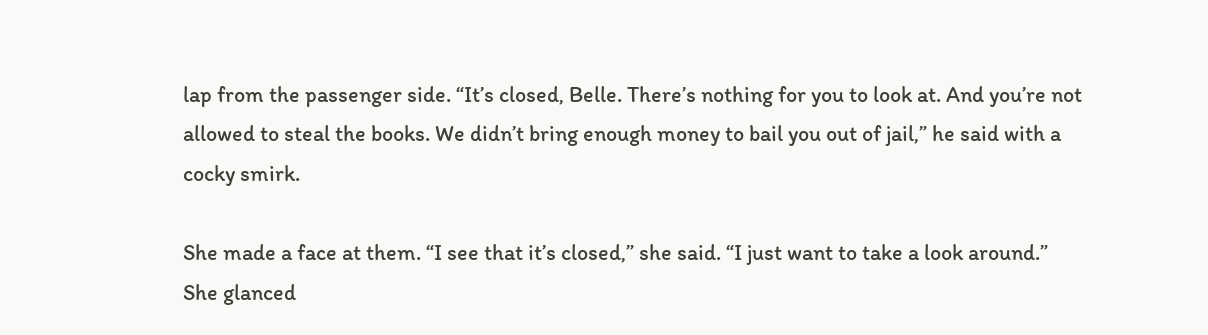lap from the passenger side. “It’s closed, Belle. There’s nothing for you to look at. And you’re not allowed to steal the books. We didn’t bring enough money to bail you out of jail,” he said with a cocky smirk.

She made a face at them. “I see that it’s closed,” she said. “I just want to take a look around.” She glanced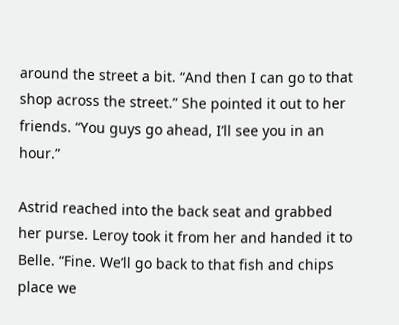around the street a bit. “And then I can go to that shop across the street.” She pointed it out to her friends. “You guys go ahead, I’ll see you in an hour.”

Astrid reached into the back seat and grabbed her purse. Leroy took it from her and handed it to Belle. “Fine. We’ll go back to that fish and chips place we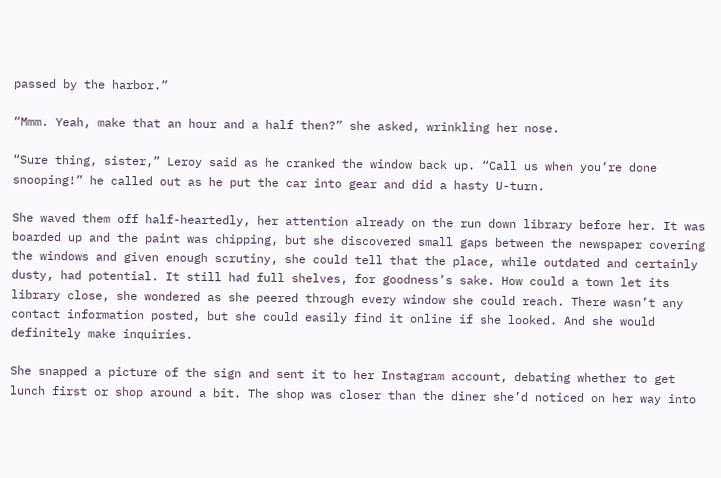passed by the harbor.”

“Mmm. Yeah, make that an hour and a half then?” she asked, wrinkling her nose.

“Sure thing, sister,” Leroy said as he cranked the window back up. “Call us when you’re done snooping!” he called out as he put the car into gear and did a hasty U-turn.

She waved them off half-heartedly, her attention already on the run down library before her. It was boarded up and the paint was chipping, but she discovered small gaps between the newspaper covering the windows and given enough scrutiny, she could tell that the place, while outdated and certainly dusty, had potential. It still had full shelves, for goodness’s sake. How could a town let its library close, she wondered as she peered through every window she could reach. There wasn’t any contact information posted, but she could easily find it online if she looked. And she would definitely make inquiries.

She snapped a picture of the sign and sent it to her Instagram account, debating whether to get lunch first or shop around a bit. The shop was closer than the diner she’d noticed on her way into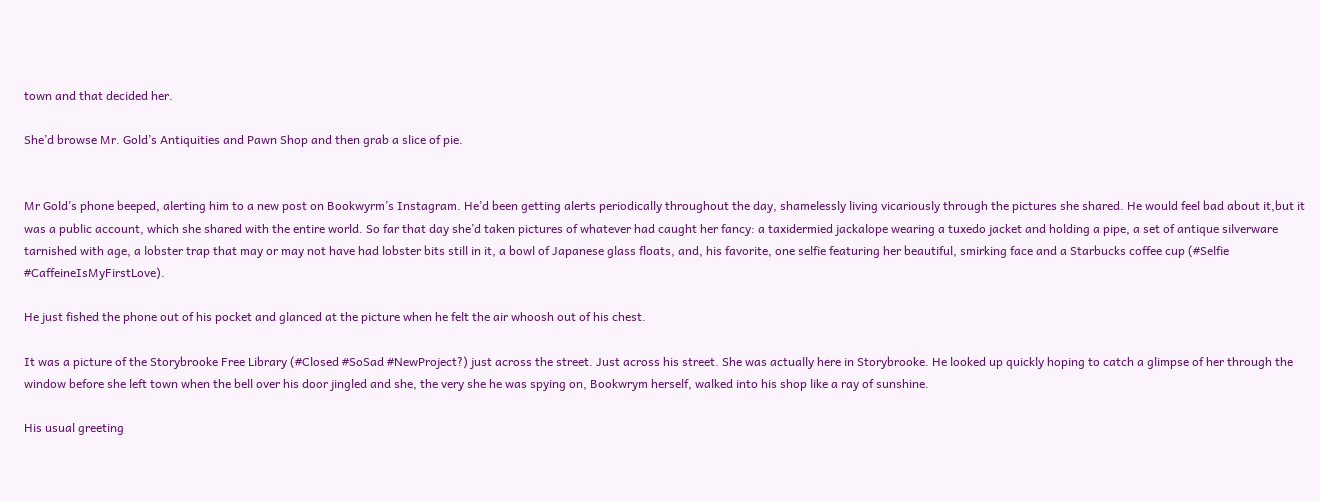town and that decided her.

She’d browse Mr. Gold’s Antiquities and Pawn Shop and then grab a slice of pie.


Mr Gold’s phone beeped, alerting him to a new post on Bookwyrm’s Instagram. He’d been getting alerts periodically throughout the day, shamelessly living vicariously through the pictures she shared. He would feel bad about it,but it was a public account, which she shared with the entire world. So far that day she’d taken pictures of whatever had caught her fancy: a taxidermied jackalope wearing a tuxedo jacket and holding a pipe, a set of antique silverware tarnished with age, a lobster trap that may or may not have had lobster bits still in it, a bowl of Japanese glass floats, and, his favorite, one selfie featuring her beautiful, smirking face and a Starbucks coffee cup (#Selfie #CaffeineIsMyFirstLove).

He just fished the phone out of his pocket and glanced at the picture when he felt the air whoosh out of his chest.

It was a picture of the Storybrooke Free Library (#Closed #SoSad #NewProject?) just across the street. Just across his street. She was actually here in Storybrooke. He looked up quickly hoping to catch a glimpse of her through the window before she left town when the bell over his door jingled and she, the very she he was spying on, Bookwrym herself, walked into his shop like a ray of sunshine.

His usual greeting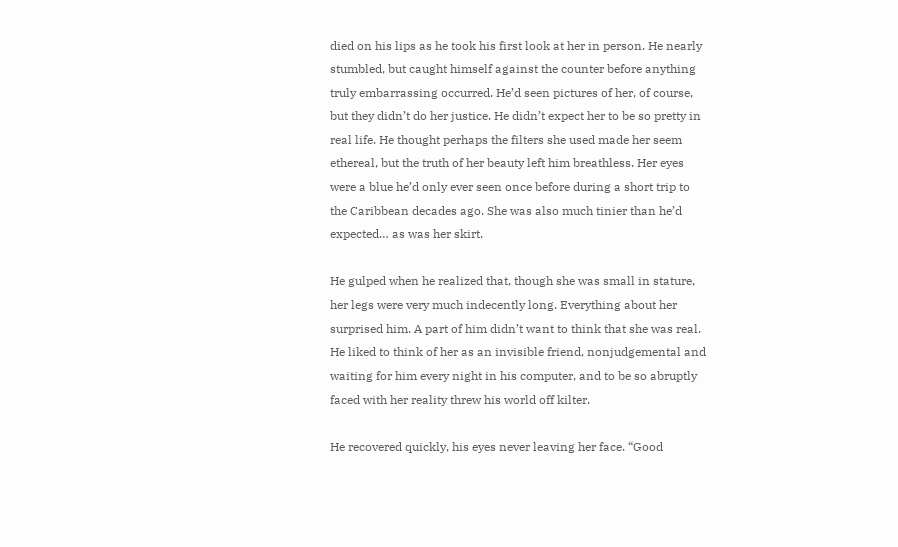died on his lips as he took his first look at her in person. He nearly stumbled, but caught himself against the counter before anything truly embarrassing occurred. He’d seen pictures of her, of course, but they didn’t do her justice. He didn’t expect her to be so pretty in real life. He thought perhaps the filters she used made her seem ethereal, but the truth of her beauty left him breathless. Her eyes were a blue he’d only ever seen once before during a short trip to the Caribbean decades ago. She was also much tinier than he’d expected… as was her skirt.

He gulped when he realized that, though she was small in stature, her legs were very much indecently long. Everything about her surprised him. A part of him didn’t want to think that she was real. He liked to think of her as an invisible friend, nonjudgemental and waiting for him every night in his computer, and to be so abruptly faced with her reality threw his world off kilter.

He recovered quickly, his eyes never leaving her face. “Good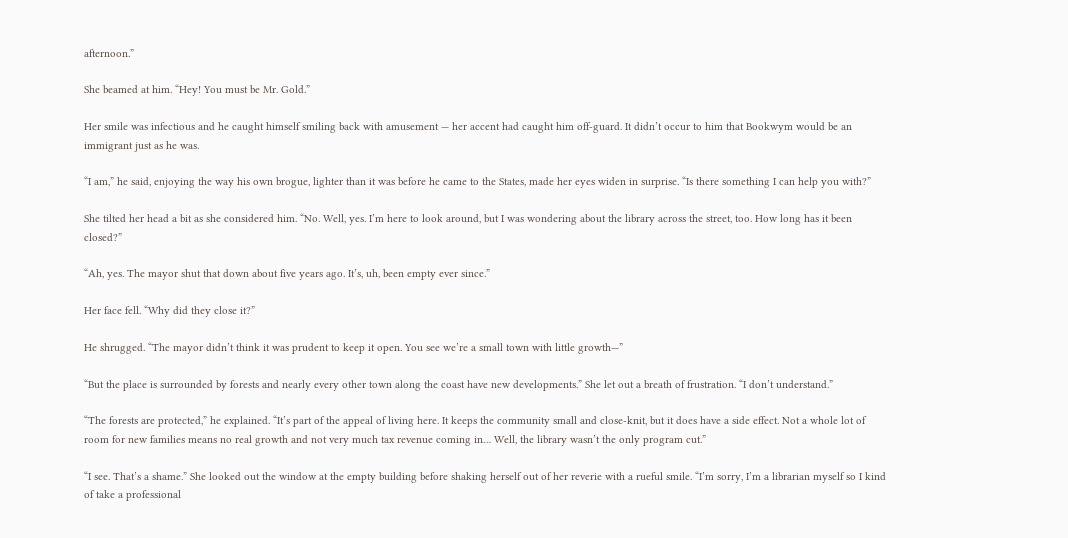afternoon.”

She beamed at him. “Hey! You must be Mr. Gold.”

Her smile was infectious and he caught himself smiling back with amusement — her accent had caught him off-guard. It didn’t occur to him that Bookwym would be an immigrant just as he was.

“I am,” he said, enjoying the way his own brogue, lighter than it was before he came to the States, made her eyes widen in surprise. “Is there something I can help you with?”

She tilted her head a bit as she considered him. “No. Well, yes. I’m here to look around, but I was wondering about the library across the street, too. How long has it been closed?”

“Ah, yes. The mayor shut that down about five years ago. It’s, uh, been empty ever since.”

Her face fell. “Why did they close it?”

He shrugged. “The mayor didn’t think it was prudent to keep it open. You see we’re a small town with little growth—”

“But the place is surrounded by forests and nearly every other town along the coast have new developments.” She let out a breath of frustration. “I don’t understand.”

“The forests are protected,” he explained. “It’s part of the appeal of living here. It keeps the community small and close-knit, but it does have a side effect. Not a whole lot of room for new families means no real growth and not very much tax revenue coming in… Well, the library wasn’t the only program cut.”

“I see. That’s a shame.” She looked out the window at the empty building before shaking herself out of her reverie with a rueful smile. “I’m sorry, I’m a librarian myself so I kind of take a professional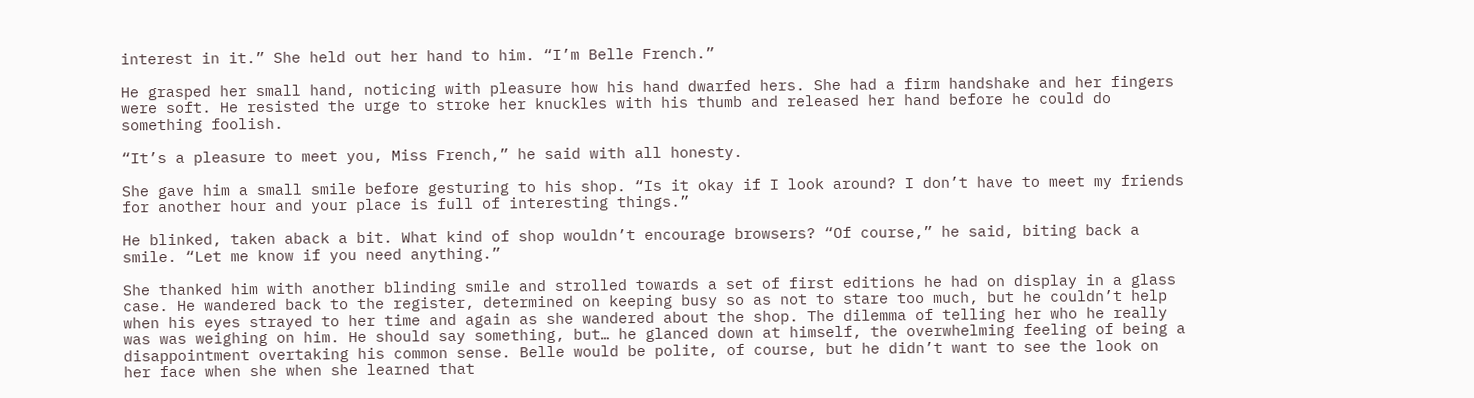interest in it.” She held out her hand to him. “I’m Belle French.”

He grasped her small hand, noticing with pleasure how his hand dwarfed hers. She had a firm handshake and her fingers were soft. He resisted the urge to stroke her knuckles with his thumb and released her hand before he could do something foolish.

“It’s a pleasure to meet you, Miss French,” he said with all honesty.

She gave him a small smile before gesturing to his shop. “Is it okay if I look around? I don’t have to meet my friends for another hour and your place is full of interesting things.”

He blinked, taken aback a bit. What kind of shop wouldn’t encourage browsers? “Of course,” he said, biting back a smile. “Let me know if you need anything.”

She thanked him with another blinding smile and strolled towards a set of first editions he had on display in a glass case. He wandered back to the register, determined on keeping busy so as not to stare too much, but he couldn’t help when his eyes strayed to her time and again as she wandered about the shop. The dilemma of telling her who he really was was weighing on him. He should say something, but… he glanced down at himself, the overwhelming feeling of being a disappointment overtaking his common sense. Belle would be polite, of course, but he didn’t want to see the look on her face when she when she learned that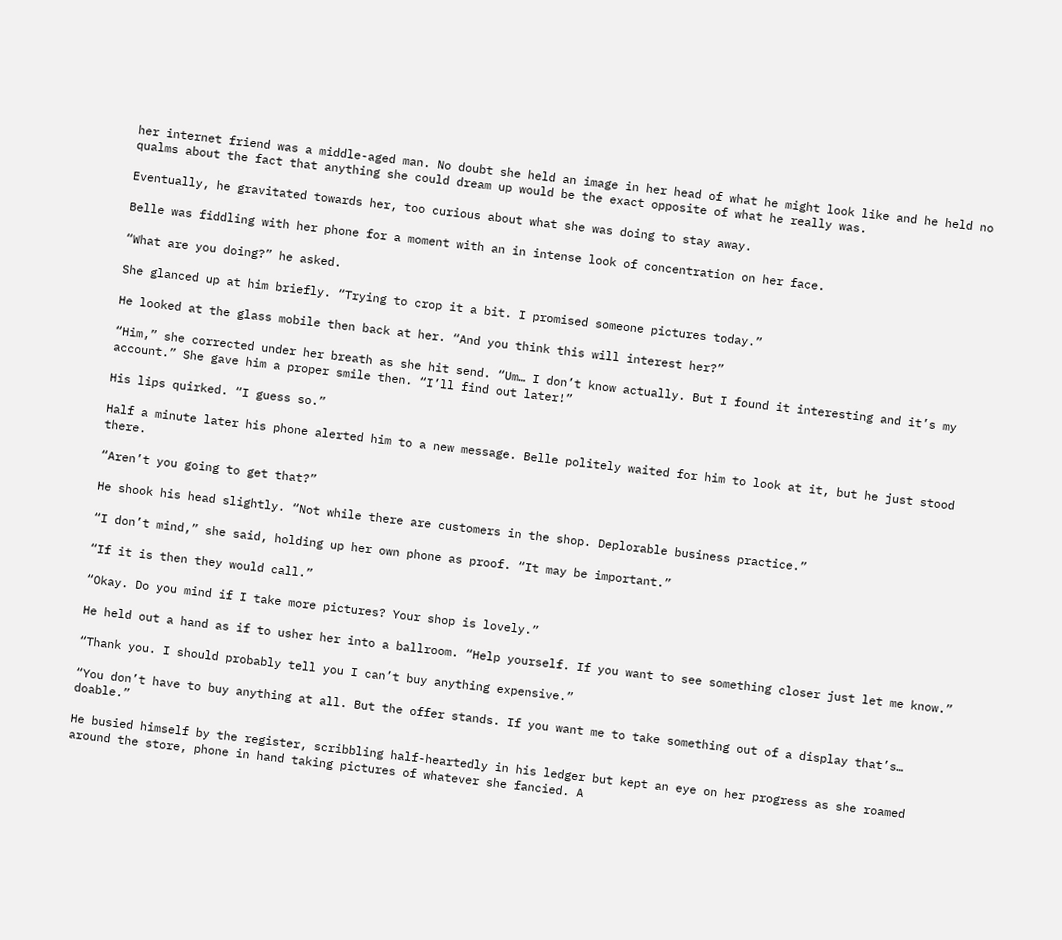her internet friend was a middle-aged man. No doubt she held an image in her head of what he might look like and he held no qualms about the fact that anything she could dream up would be the exact opposite of what he really was.

Eventually, he gravitated towards her, too curious about what she was doing to stay away.

Belle was fiddling with her phone for a moment with an in intense look of concentration on her face.

“What are you doing?” he asked.

She glanced up at him briefly. “Trying to crop it a bit. I promised someone pictures today.”

He looked at the glass mobile then back at her. “And you think this will interest her?”

“Him,” she corrected under her breath as she hit send. “Um… I don’t know actually. But I found it interesting and it’s my account.” She gave him a proper smile then. “I’ll find out later!”

His lips quirked. “I guess so.”

Half a minute later his phone alerted him to a new message. Belle politely waited for him to look at it, but he just stood there.

“Aren’t you going to get that?”

He shook his head slightly. “Not while there are customers in the shop. Deplorable business practice.”

“I don’t mind,” she said, holding up her own phone as proof. “It may be important.”

“If it is then they would call.”

“Okay. Do you mind if I take more pictures? Your shop is lovely.”

He held out a hand as if to usher her into a ballroom. “Help yourself. If you want to see something closer just let me know.”

“Thank you. I should probably tell you I can’t buy anything expensive.”

“You don’t have to buy anything at all. But the offer stands. If you want me to take something out of a display that’s… doable.”

He busied himself by the register, scribbling half-heartedly in his ledger but kept an eye on her progress as she roamed around the store, phone in hand taking pictures of whatever she fancied. A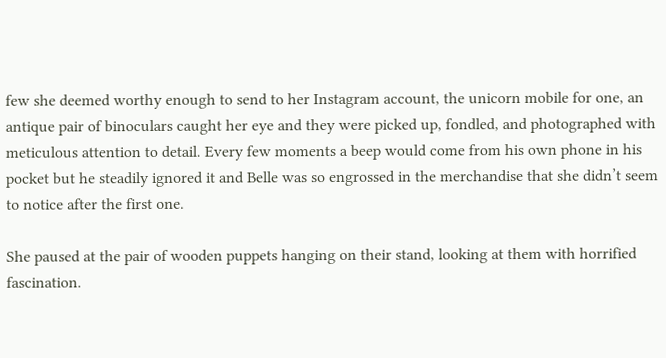few she deemed worthy enough to send to her Instagram account, the unicorn mobile for one, an antique pair of binoculars caught her eye and they were picked up, fondled, and photographed with meticulous attention to detail. Every few moments a beep would come from his own phone in his pocket but he steadily ignored it and Belle was so engrossed in the merchandise that she didn’t seem to notice after the first one.

She paused at the pair of wooden puppets hanging on their stand, looking at them with horrified fascination.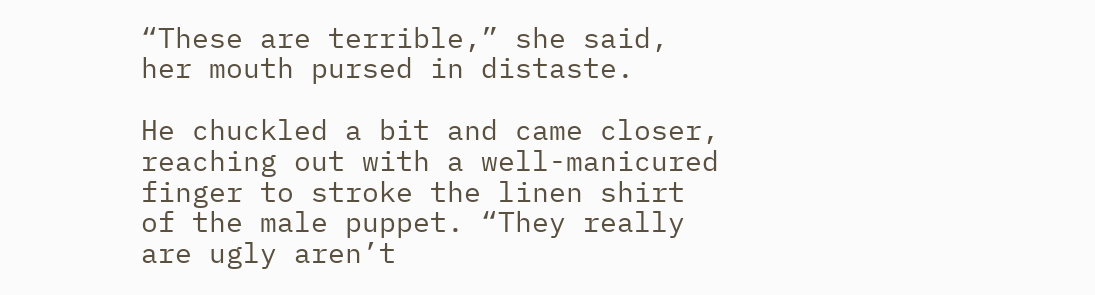“These are terrible,” she said, her mouth pursed in distaste.

He chuckled a bit and came closer, reaching out with a well-manicured finger to stroke the linen shirt of the male puppet. “They really are ugly aren’t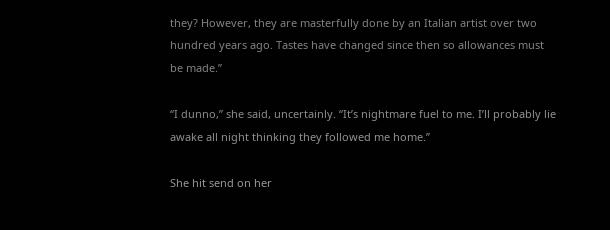they? However, they are masterfully done by an Italian artist over two hundred years ago. Tastes have changed since then so allowances must be made.”

“I dunno,” she said, uncertainly. “It’s nightmare fuel to me. I’ll probably lie awake all night thinking they followed me home.”

She hit send on her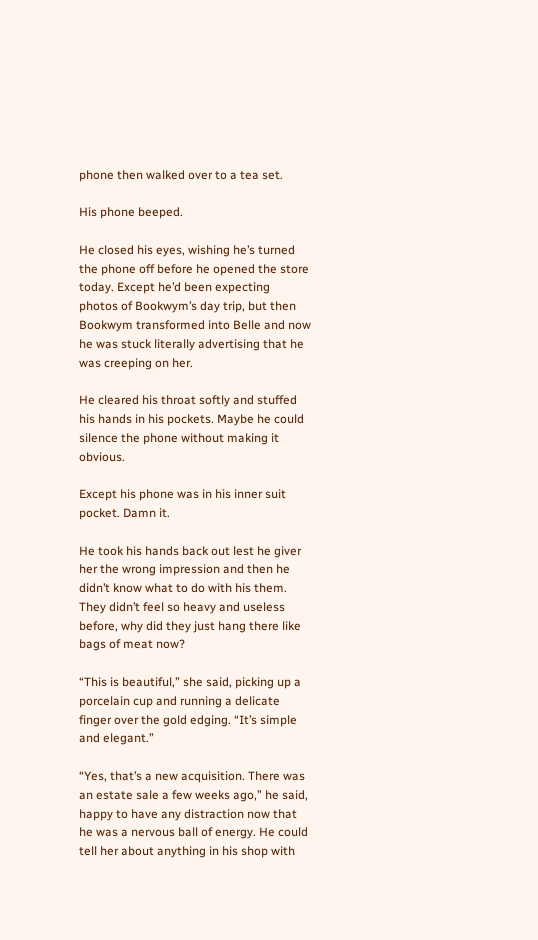phone then walked over to a tea set.

His phone beeped.

He closed his eyes, wishing he’s turned the phone off before he opened the store today. Except he’d been expecting photos of Bookwym’s day trip, but then Bookwym transformed into Belle and now he was stuck literally advertising that he was creeping on her.

He cleared his throat softly and stuffed his hands in his pockets. Maybe he could silence the phone without making it obvious.

Except his phone was in his inner suit pocket. Damn it.

He took his hands back out lest he giver her the wrong impression and then he didn’t know what to do with his them. They didn’t feel so heavy and useless before, why did they just hang there like bags of meat now?

“This is beautiful,” she said, picking up a porcelain cup and running a delicate finger over the gold edging. “It’s simple and elegant.”

“Yes, that’s a new acquisition. There was an estate sale a few weeks ago,” he said, happy to have any distraction now that he was a nervous ball of energy. He could tell her about anything in his shop with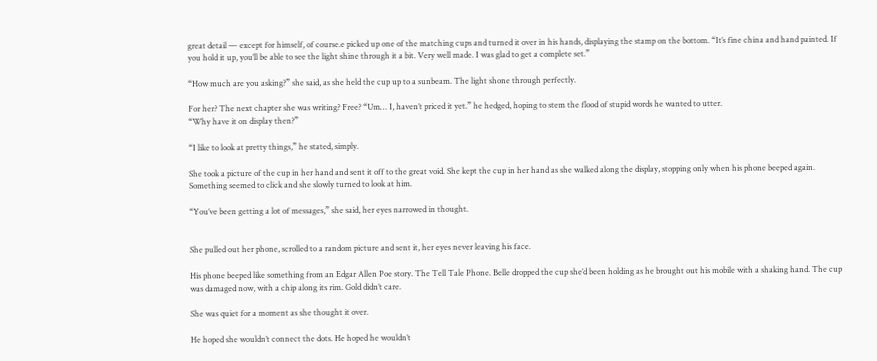great detail — except for himself, of course.e picked up one of the matching cups and turned it over in his hands, displaying the stamp on the bottom. “It’s fine china and hand painted. If you hold it up, you’ll be able to see the light shine through it a bit. Very well made. I was glad to get a complete set.”

“How much are you asking?” she said, as she held the cup up to a sunbeam. The light shone through perfectly.

For her? The next chapter she was writing? Free? “Um… I, haven’t priced it yet.” he hedged, hoping to stem the flood of stupid words he wanted to utter.
“Why have it on display then?”

“I like to look at pretty things,” he stated, simply.

She took a picture of the cup in her hand and sent it off to the great void. She kept the cup in her hand as she walked along the display, stopping only when his phone beeped again. Something seemed to click and she slowly turned to look at him.

“You’ve been getting a lot of messages,” she said, her eyes narrowed in thought.


She pulled out her phone, scrolled to a random picture and sent it, her eyes never leaving his face.

His phone beeped like something from an Edgar Allen Poe story. The Tell Tale Phone. Belle dropped the cup she’d been holding as he brought out his mobile with a shaking hand. The cup was damaged now, with a chip along its rim. Gold didn’t care.

She was quiet for a moment as she thought it over.

He hoped she wouldn’t connect the dots. He hoped he wouldn’t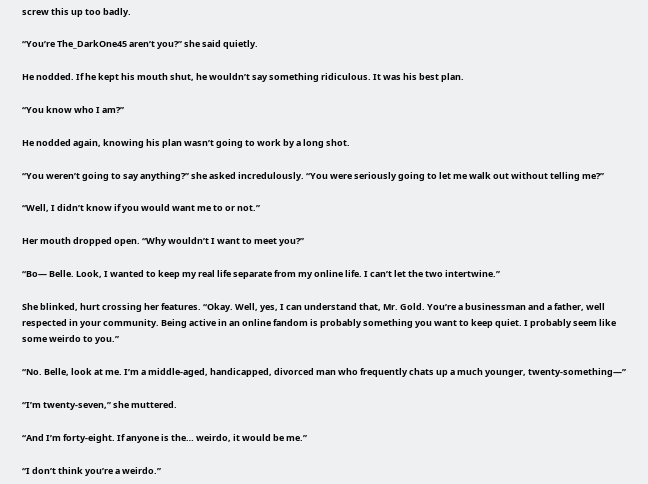screw this up too badly.

“You’re The_DarkOne45 aren’t you?” she said quietly.

He nodded. If he kept his mouth shut, he wouldn’t say something ridiculous. It was his best plan.

“You know who I am?”

He nodded again, knowing his plan wasn’t going to work by a long shot.

“You weren’t going to say anything?” she asked incredulously. “You were seriously going to let me walk out without telling me?”

“Well, I didn’t know if you would want me to or not.”

Her mouth dropped open. “Why wouldn’t I want to meet you?”

“Bo— Belle. Look, I wanted to keep my real life separate from my online life. I can’t let the two intertwine.”

She blinked, hurt crossing her features. “Okay. Well, yes, I can understand that, Mr. Gold. You’re a businessman and a father, well respected in your community. Being active in an online fandom is probably something you want to keep quiet. I probably seem like some weirdo to you.”

“No. Belle, look at me. I’m a middle-aged, handicapped, divorced man who frequently chats up a much younger, twenty-something—”

“I’m twenty-seven,” she muttered.

“And I’m forty-eight. If anyone is the… weirdo, it would be me.”

“I don’t think you’re a weirdo.”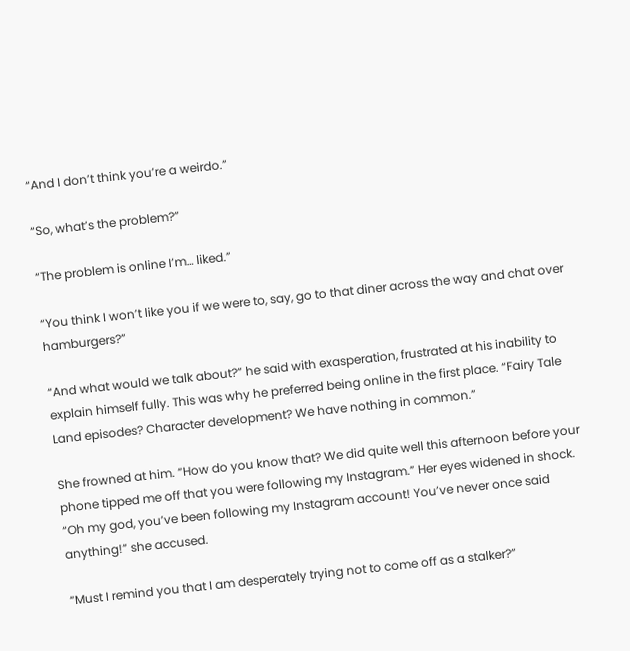“And I don’t think you’re a weirdo.”

“So, what’s the problem?”

“The problem is online I’m… liked.”

“You think I won’t like you if we were to, say, go to that diner across the way and chat over hamburgers?”

“And what would we talk about?” he said with exasperation, frustrated at his inability to explain himself fully. This was why he preferred being online in the first place. “Fairy Tale Land episodes? Character development? We have nothing in common.”

She frowned at him. “How do you know that? We did quite well this afternoon before your phone tipped me off that you were following my Instagram.” Her eyes widened in shock. “Oh my god, you’ve been following my Instagram account! You’ve never once said anything!” she accused.

“Must I remind you that I am desperately trying not to come off as a stalker?”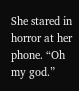She stared in horror at her phone. “Oh my god.”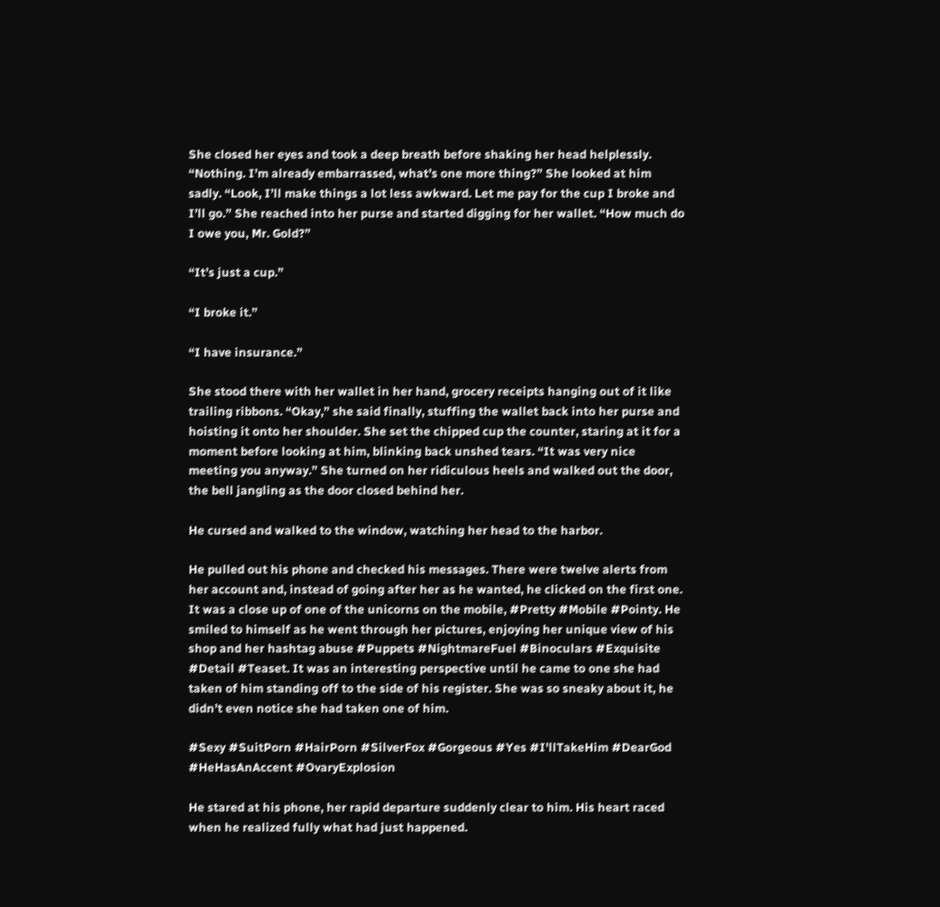She closed her eyes and took a deep breath before shaking her head helplessly. “Nothing. I’m already embarrassed, what’s one more thing?” She looked at him sadly. “Look, I’ll make things a lot less awkward. Let me pay for the cup I broke and I’ll go.” She reached into her purse and started digging for her wallet. “How much do I owe you, Mr. Gold?”

“It’s just a cup.”

“I broke it.”

“I have insurance.”

She stood there with her wallet in her hand, grocery receipts hanging out of it like trailing ribbons. “Okay,” she said finally, stuffing the wallet back into her purse and hoisting it onto her shoulder. She set the chipped cup the counter, staring at it for a moment before looking at him, blinking back unshed tears. “It was very nice meeting you anyway.” She turned on her ridiculous heels and walked out the door, the bell jangling as the door closed behind her.

He cursed and walked to the window, watching her head to the harbor.

He pulled out his phone and checked his messages. There were twelve alerts from her account and, instead of going after her as he wanted, he clicked on the first one. It was a close up of one of the unicorns on the mobile, #Pretty #Mobile #Pointy. He smiled to himself as he went through her pictures, enjoying her unique view of his shop and her hashtag abuse #Puppets #NightmareFuel #Binoculars #Exquisite #Detail #Teaset. It was an interesting perspective until he came to one she had taken of him standing off to the side of his register. She was so sneaky about it, he didn’t even notice she had taken one of him.

#Sexy #SuitPorn #HairPorn #SilverFox #Gorgeous #Yes #I'llTakeHim #DearGod #HeHasAnAccent #OvaryExplosion

He stared at his phone, her rapid departure suddenly clear to him. His heart raced when he realized fully what had just happened.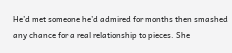He’d met someone he’d admired for months then smashed any chance for a real relationship to pieces. She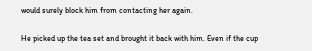would surely block him from contacting her again.

He picked up the tea set and brought it back with him. Even if the cup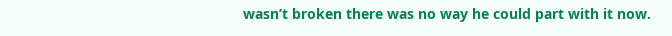wasn’t broken there was no way he could part with it now.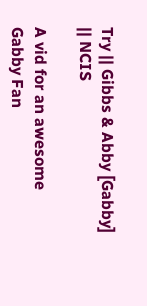Try || Gibbs & Abby [Gabby] || NCIS

A vid for an awesome Gabby Fan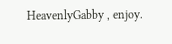HeavenlyGabby , enjoy.